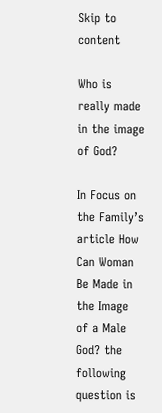Skip to content

Who is really made in the image of God?

In Focus on the Family’s article How Can Woman Be Made in the Image of a Male God? the following question is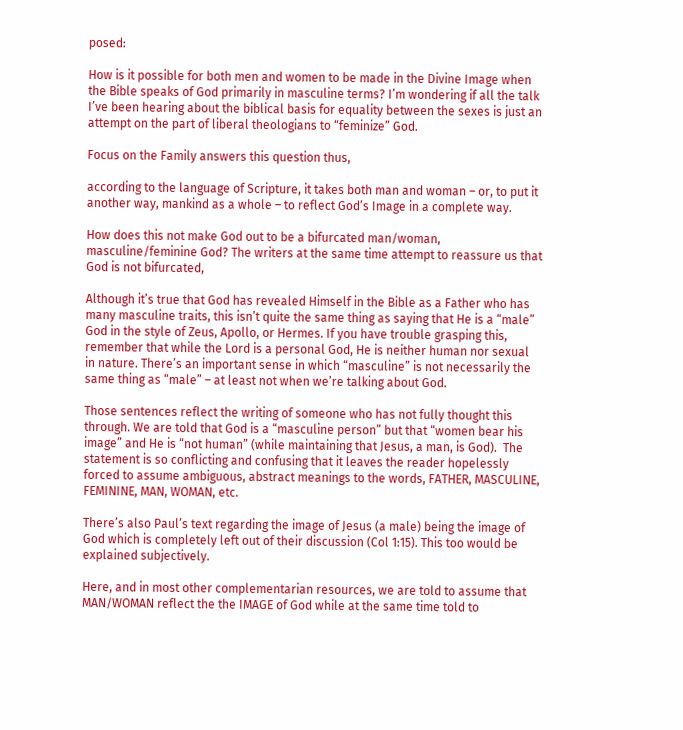posed:

How is it possible for both men and women to be made in the Divine Image when the Bible speaks of God primarily in masculine terms? I’m wondering if all the talk I’ve been hearing about the biblical basis for equality between the sexes is just an attempt on the part of liberal theologians to “feminize” God.

Focus on the Family answers this question thus,

according to the language of Scripture, it takes both man and woman – or, to put it another way, mankind as a whole – to reflect God’s Image in a complete way.

How does this not make God out to be a bifurcated man/woman, masculine/feminine God? The writers at the same time attempt to reassure us that God is not bifurcated,

Although it’s true that God has revealed Himself in the Bible as a Father who has many masculine traits, this isn’t quite the same thing as saying that He is a “male” God in the style of Zeus, Apollo, or Hermes. If you have trouble grasping this, remember that while the Lord is a personal God, He is neither human nor sexual in nature. There’s an important sense in which “masculine” is not necessarily the same thing as “male” – at least not when we’re talking about God.

Those sentences reflect the writing of someone who has not fully thought this through. We are told that God is a “masculine person” but that “women bear his image” and He is “not human” (while maintaining that Jesus, a man, is God).  The statement is so conflicting and confusing that it leaves the reader hopelessly forced to assume ambiguous, abstract meanings to the words, FATHER, MASCULINE, FEMININE, MAN, WOMAN, etc.

There’s also Paul’s text regarding the image of Jesus (a male) being the image of God which is completely left out of their discussion (Col 1:15). This too would be explained subjectively.

Here, and in most other complementarian resources, we are told to assume that MAN/WOMAN reflect the the IMAGE of God while at the same time told to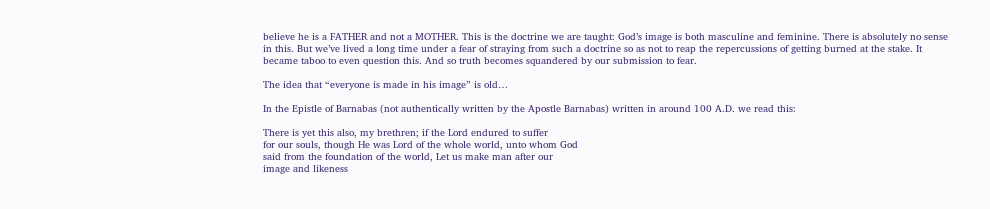believe he is a FATHER and not a MOTHER. This is the doctrine we are taught: God’s image is both masculine and feminine. There is absolutely no sense in this. But we’ve lived a long time under a fear of straying from such a doctrine so as not to reap the repercussions of getting burned at the stake. It became taboo to even question this. And so truth becomes squandered by our submission to fear.

The idea that “everyone is made in his image” is old…

In the Epistle of Barnabas (not authentically written by the Apostle Barnabas) written in around 100 A.D. we read this:

There is yet this also, my brethren; if the Lord endured to suffer
for our souls, though He was Lord of the whole world, unto whom God
said from the foundation of the world, Let us make man after our
image and likeness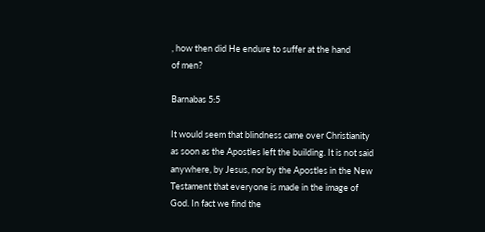, how then did He endure to suffer at the hand
of men?

Barnabas 5:5

It would seem that blindness came over Christianity as soon as the Apostles left the building. It is not said anywhere, by Jesus, nor by the Apostles in the New Testament that everyone is made in the image of God. In fact we find the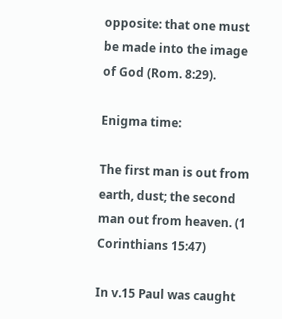opposite: that one must be made into the image of God (Rom. 8:29).

Enigma time:

The first man is out from earth, dust; the second man out from heaven. (1 Corinthians 15:47)

In v.15 Paul was caught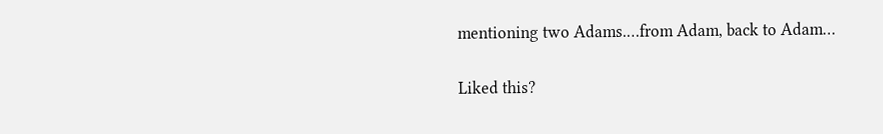mentioning two Adams.…from Adam, back to Adam…

Liked this?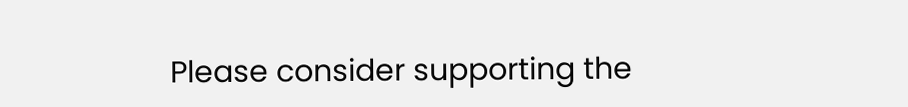Please consider supporting the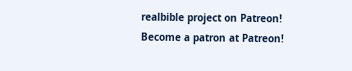realbible project on Patreon!
Become a patron at Patreon!